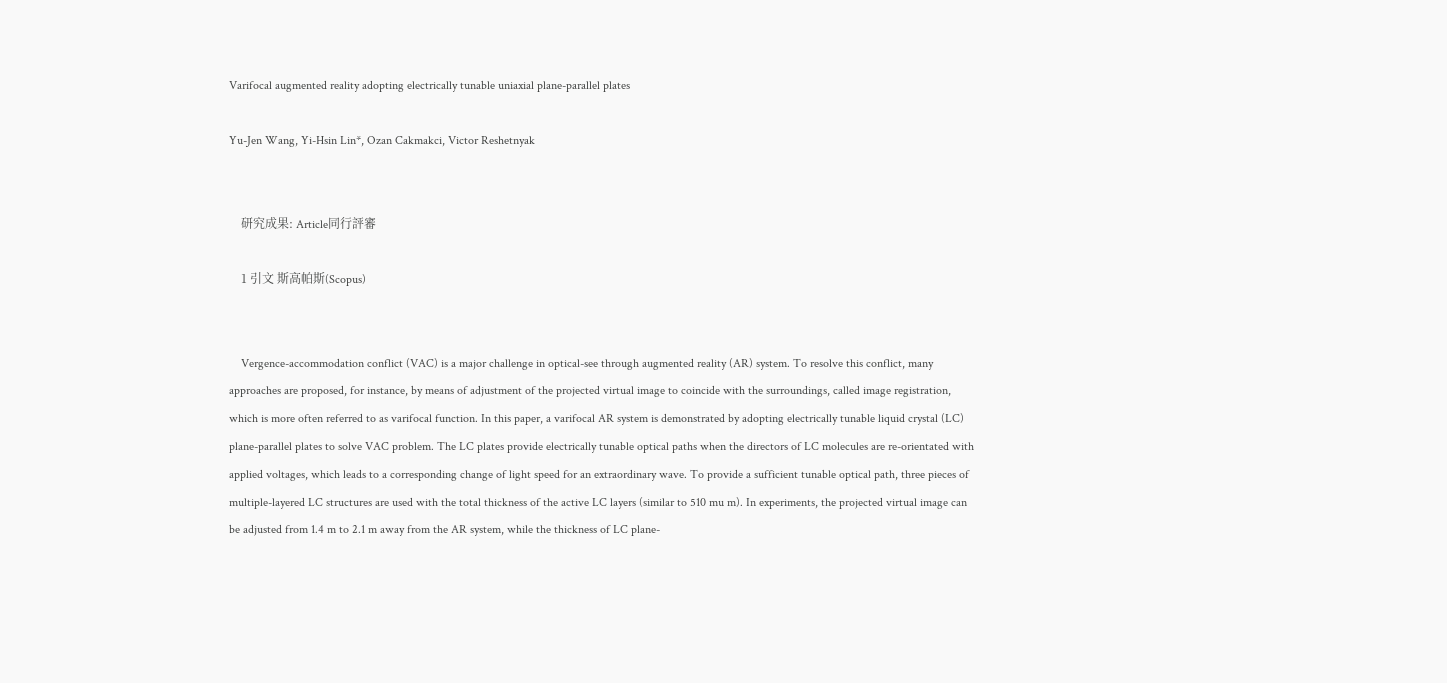Varifocal augmented reality adopting electrically tunable uniaxial plane-parallel plates

Yu-Jen Wang, Yi-Hsin Lin*, Ozan Cakmakci, Victor Reshetnyak


    研究成果: Article同行評審

    1 引文 斯高帕斯(Scopus)


    Vergence-accommodation conflict (VAC) is a major challenge in optical-see through augmented reality (AR) system. To resolve this conflict, many approaches are proposed, for instance, by means of adjustment of the projected virtual image to coincide with the surroundings, called image registration, which is more often referred to as varifocal function. In this paper, a varifocal AR system is demonstrated by adopting electrically tunable liquid crystal (LC) plane-parallel plates to solve VAC problem. The LC plates provide electrically tunable optical paths when the directors of LC molecules are re-orientated with applied voltages, which leads to a corresponding change of light speed for an extraordinary wave. To provide a sufficient tunable optical path, three pieces of multiple-layered LC structures are used with the total thickness of the active LC layers (similar to 510 mu m). In experiments, the projected virtual image can be adjusted from 1.4 m to 2.1 m away from the AR system, while the thickness of LC plane-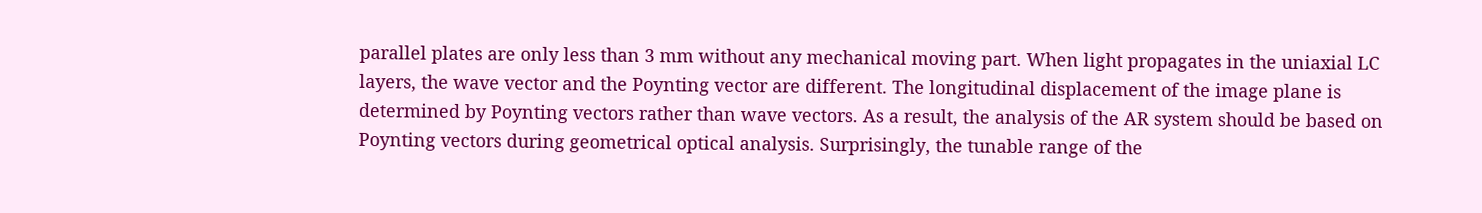parallel plates are only less than 3 mm without any mechanical moving part. When light propagates in the uniaxial LC layers, the wave vector and the Poynting vector are different. The longitudinal displacement of the image plane is determined by Poynting vectors rather than wave vectors. As a result, the analysis of the AR system should be based on Poynting vectors during geometrical optical analysis. Surprisingly, the tunable range of the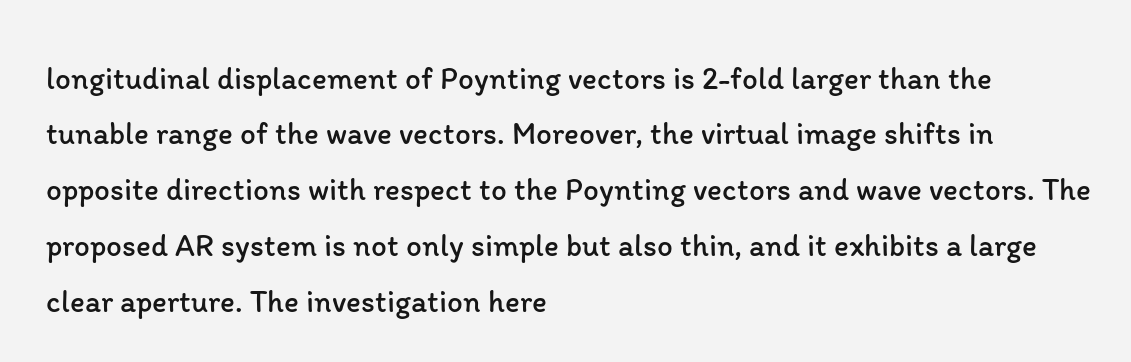longitudinal displacement of Poynting vectors is 2-fold larger than the tunable range of the wave vectors. Moreover, the virtual image shifts in opposite directions with respect to the Poynting vectors and wave vectors. The proposed AR system is not only simple but also thin, and it exhibits a large clear aperture. The investigation here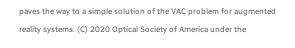paves the way to a simple solution of the VAC problem for augmented reality systems. (C) 2020 Optical Society of America under the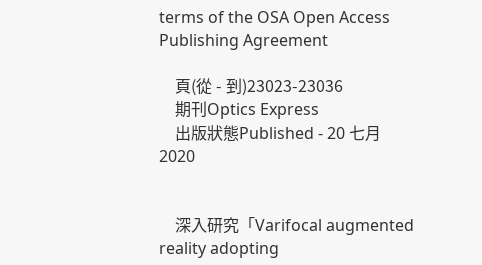terms of the OSA Open Access Publishing Agreement

    頁(從 - 到)23023-23036
    期刊Optics Express
    出版狀態Published - 20 七月 2020


    深入研究「Varifocal augmented reality adopting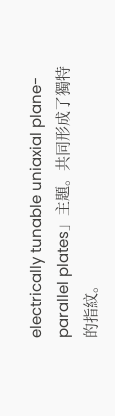electrically tunable uniaxial plane-parallel plates」主題。共同形成了獨特的指紋。